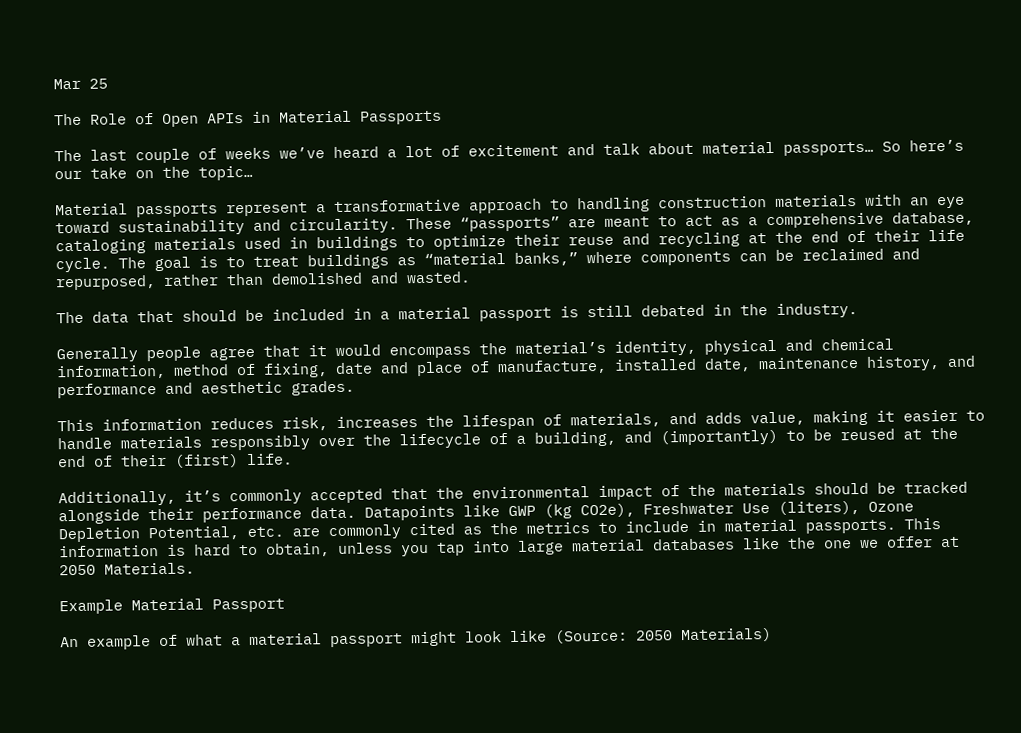Mar 25

The Role of Open APIs in Material Passports

The last couple of weeks we’ve heard a lot of excitement and talk about material passports… So here’s our take on the topic…

Material passports represent a transformative approach to handling construction materials with an eye toward sustainability and circularity. These “passports” are meant to act as a comprehensive database, cataloging materials used in buildings to optimize their reuse and recycling at the end of their life cycle. The goal is to treat buildings as “material banks,” where components can be reclaimed and repurposed, rather than demolished and wasted.

The data that should be included in a material passport is still debated in the industry.

Generally people agree that it would encompass the material’s identity, physical and chemical information, method of fixing, date and place of manufacture, installed date, maintenance history, and performance and aesthetic grades.

This information reduces risk, increases the lifespan of materials, and adds value, making it easier to handle materials responsibly over the lifecycle of a building, and (importantly) to be reused at the end of their (first) life.

Additionally, it’s commonly accepted that the environmental impact of the materials should be tracked alongside their performance data. Datapoints like GWP (kg CO2e), Freshwater Use (liters), Ozone Depletion Potential, etc. are commonly cited as the metrics to include in material passports. This information is hard to obtain, unless you tap into large material databases like the one we offer at 2050 Materials.

Example Material Passport

An example of what a material passport might look like (Source: 2050 Materials)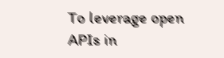To leverage open APIs in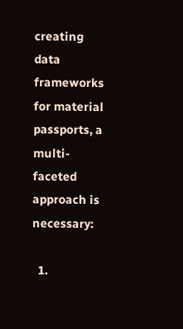creating data frameworks for material passports, a multi-faceted approach is necessary:

  1.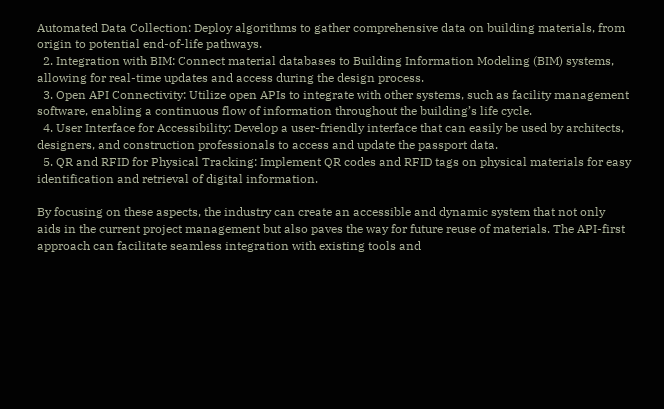Automated Data Collection: Deploy algorithms to gather comprehensive data on building materials, from origin to potential end-of-life pathways.
  2. Integration with BIM: Connect material databases to Building Information Modeling (BIM) systems, allowing for real-time updates and access during the design process.
  3. Open API Connectivity: Utilize open APIs to integrate with other systems, such as facility management software, enabling a continuous flow of information throughout the building’s life cycle.
  4. User Interface for Accessibility: Develop a user-friendly interface that can easily be used by architects, designers, and construction professionals to access and update the passport data.
  5. QR and RFID for Physical Tracking: Implement QR codes and RFID tags on physical materials for easy identification and retrieval of digital information.

By focusing on these aspects, the industry can create an accessible and dynamic system that not only aids in the current project management but also paves the way for future reuse of materials. The API-first approach can facilitate seamless integration with existing tools and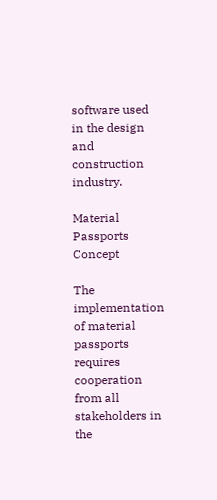software used in the design and construction industry.

Material Passports Concept

The implementation of material passports requires cooperation from all stakeholders in the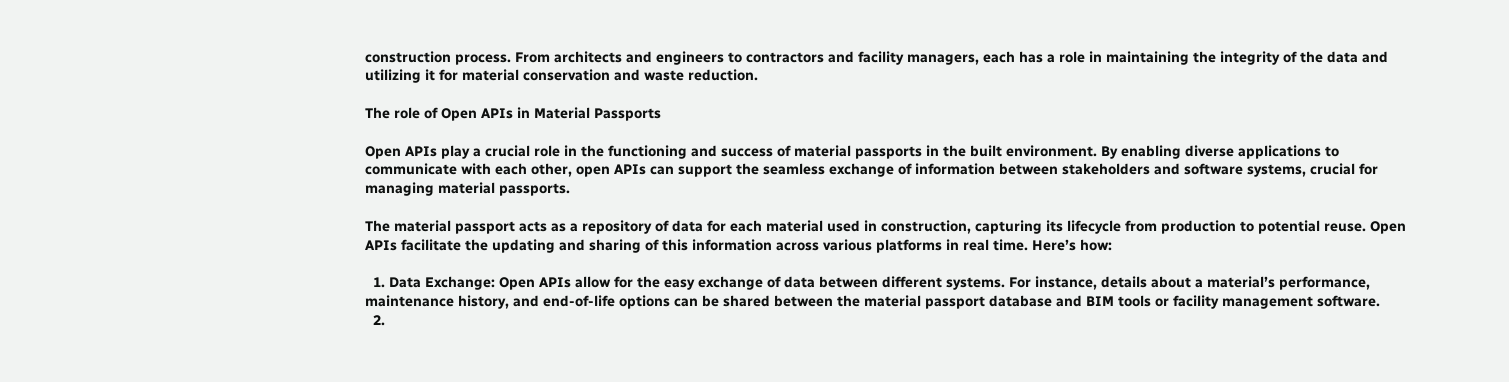construction process. From architects and engineers to contractors and facility managers, each has a role in maintaining the integrity of the data and utilizing it for material conservation and waste reduction.

The role of Open APIs in Material Passports

Open APIs play a crucial role in the functioning and success of material passports in the built environment. By enabling diverse applications to communicate with each other, open APIs can support the seamless exchange of information between stakeholders and software systems, crucial for managing material passports.

The material passport acts as a repository of data for each material used in construction, capturing its lifecycle from production to potential reuse. Open APIs facilitate the updating and sharing of this information across various platforms in real time. Here’s how:

  1. Data Exchange: Open APIs allow for the easy exchange of data between different systems. For instance, details about a material’s performance, maintenance history, and end-of-life options can be shared between the material passport database and BIM tools or facility management software.
  2.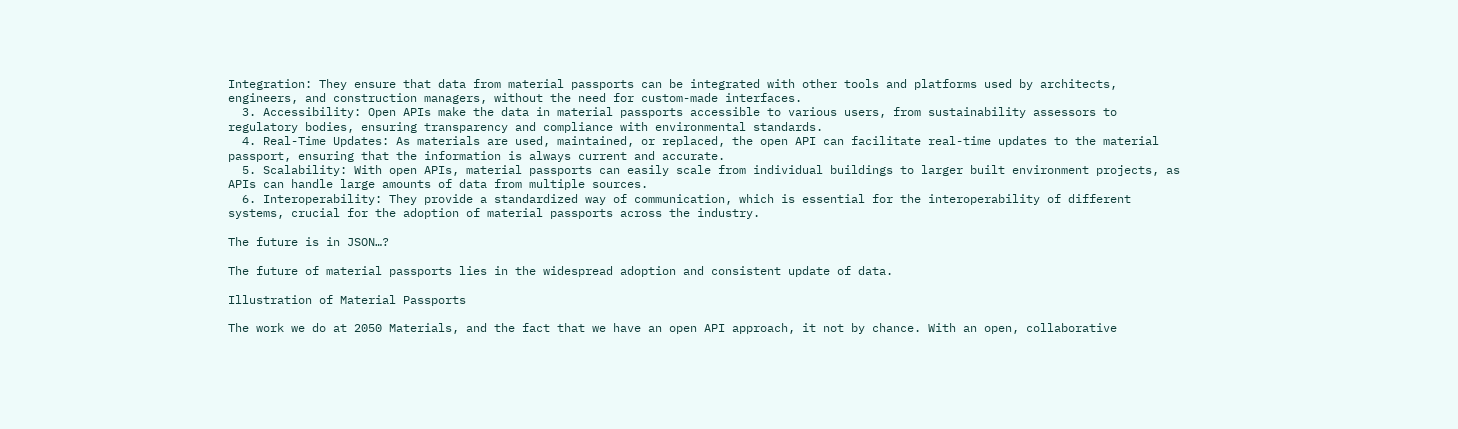Integration: They ensure that data from material passports can be integrated with other tools and platforms used by architects, engineers, and construction managers, without the need for custom-made interfaces.
  3. Accessibility: Open APIs make the data in material passports accessible to various users, from sustainability assessors to regulatory bodies, ensuring transparency and compliance with environmental standards.
  4. Real-Time Updates: As materials are used, maintained, or replaced, the open API can facilitate real-time updates to the material passport, ensuring that the information is always current and accurate.
  5. Scalability: With open APIs, material passports can easily scale from individual buildings to larger built environment projects, as APIs can handle large amounts of data from multiple sources.
  6. Interoperability: They provide a standardized way of communication, which is essential for the interoperability of different systems, crucial for the adoption of material passports across the industry.

The future is in JSON…?

The future of material passports lies in the widespread adoption and consistent update of data.

Illustration of Material Passports

The work we do at 2050 Materials, and the fact that we have an open API approach, it not by chance. With an open, collaborative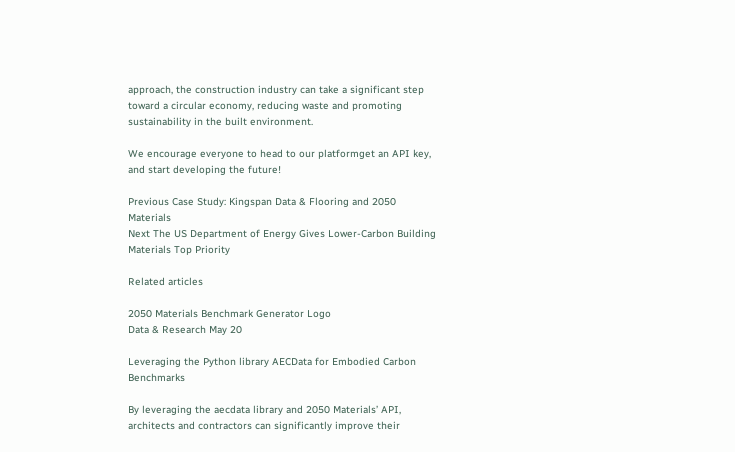approach, the construction industry can take a significant step toward a circular economy, reducing waste and promoting sustainability in the built environment.

We encourage everyone to head to our platformget an API key, and start developing the future!

Previous Case Study: Kingspan Data & Flooring and 2050 Materials
Next The US Department of Energy Gives Lower-Carbon Building Materials Top Priority

Related articles

2050 Materials Benchmark Generator Logo
Data & Research May 20

Leveraging the Python library AECData for Embodied Carbon Benchmarks

By leveraging the aecdata library and 2050 Materials’ API, architects and contractors can significantly improve their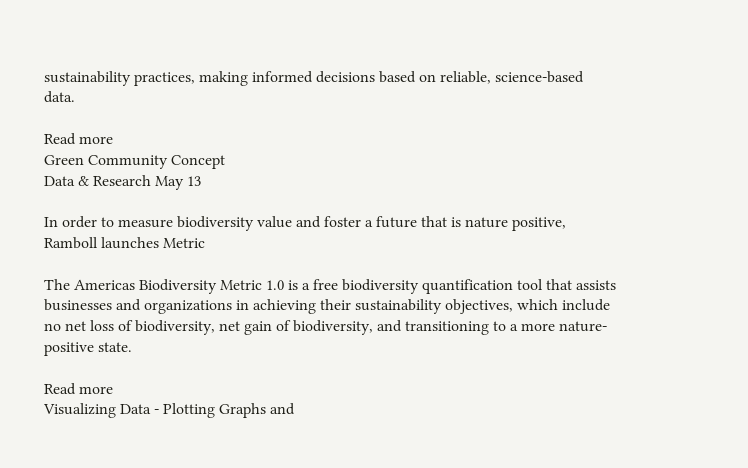sustainability practices, making informed decisions based on reliable, science-based data.

Read more
Green Community Concept
Data & Research May 13

In order to measure biodiversity value and foster a future that is nature positive, Ramboll launches Metric

The Americas Biodiversity Metric 1.0 is a free biodiversity quantification tool that assists businesses and organizations in achieving their sustainability objectives, which include no net loss of biodiversity, net gain of biodiversity, and transitioning to a more nature-positive state.

Read more
Visualizing Data - Plotting Graphs and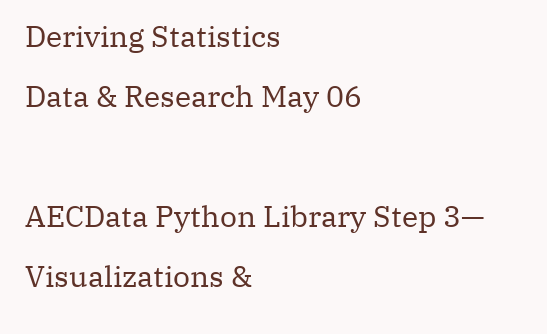Deriving Statistics
Data & Research May 06

AECData Python Library Step 3— Visualizations &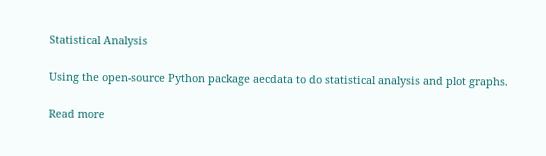Statistical Analysis

Using the open-source Python package aecdata to do statistical analysis and plot graphs.

Read more